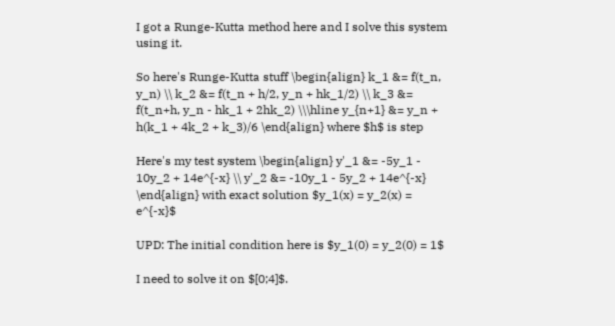I got a Runge-Kutta method here and I solve this system using it.

So here's Runge-Kutta stuff \begin{align} k_1 &= f(t_n, y_n) \\ k_2 &= f(t_n + h/2, y_n + hk_1/2) \\ k_3 &= f(t_n+h, y_n - hk_1 + 2hk_2) \\\hline y_{n+1} &= y_n + h(k_1 + 4k_2 + k_3)/6 \end{align} where $h$ is step

Here's my test system \begin{align} y'_1 &= -5y_1 - 10y_2 + 14e^{-x} \\ y'_2 &= -10y_1 - 5y_2 + 14e^{-x} \end{align} with exact solution $y_1(x) = y_2(x) = e^{-x}$

UPD: The initial condition here is $y_1(0) = y_2(0) = 1$

I need to solve it on $[0;4]$.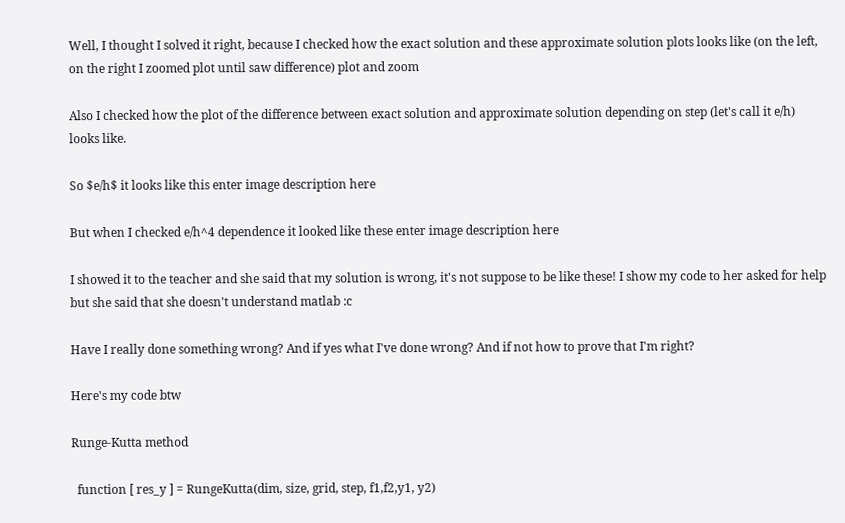Well, I thought I solved it right, because I checked how the exact solution and these approximate solution plots looks like (on the left, on the right I zoomed plot until saw difference) plot and zoom

Also I checked how the plot of the difference between exact solution and approximate solution depending on step (let's call it e/h) looks like.

So $e/h$ it looks like this enter image description here

But when I checked e/h^4 dependence it looked like these enter image description here

I showed it to the teacher and she said that my solution is wrong, it's not suppose to be like these! I show my code to her asked for help but she said that she doesn't understand matlab :c

Have I really done something wrong? And if yes what I've done wrong? And if not how to prove that I'm right?

Here's my code btw

Runge-Kutta method

  function [ res_y ] = RungeKutta(dim, size, grid, step, f1,f2,y1, y2)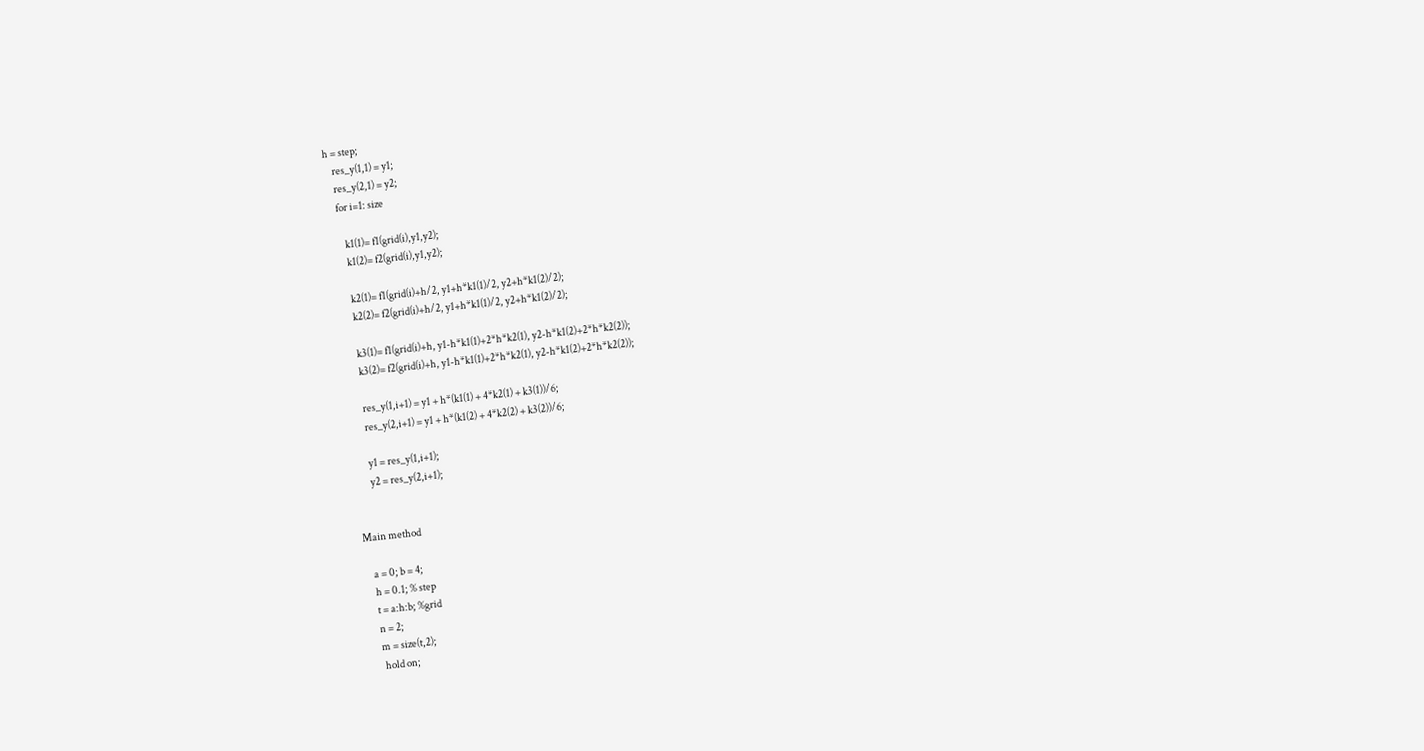h = step;
    res_y(1,1) = y1;
    res_y(2,1) = y2;
    for i=1: size

       k1(1)= f1(grid(i),y1,y2);
       k1(2)= f2(grid(i),y1,y2);

       k2(1)= f1(grid(i)+h/2, y1+h*k1(1)/2, y2+h*k1(2)/2);
       k2(2)= f2(grid(i)+h/2, y1+h*k1(1)/2, y2+h*k1(2)/2);

       k3(1)= f1(grid(i)+h, y1-h*k1(1)+2*h*k2(1), y2-h*k1(2)+2*h*k2(2));
       k3(2)= f2(grid(i)+h, y1-h*k1(1)+2*h*k2(1), y2-h*k1(2)+2*h*k2(2));

       res_y(1,i+1) = y1 + h*(k1(1) + 4*k2(1) + k3(1))/6;
       res_y(2,i+1) = y1 + h*(k1(2) + 4*k2(2) + k3(2))/6;

       y1 = res_y(1,i+1);
       y2 = res_y(2,i+1);


Main method

    a = 0; b = 4;
    h = 0.1; % step
    t = a:h:b; %grid
    n = 2;
    m = size(t,2);
     hold on;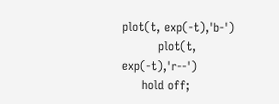plot(t, exp(-t),'b-')
         plot(t, exp(-t),'r--')
     hold off;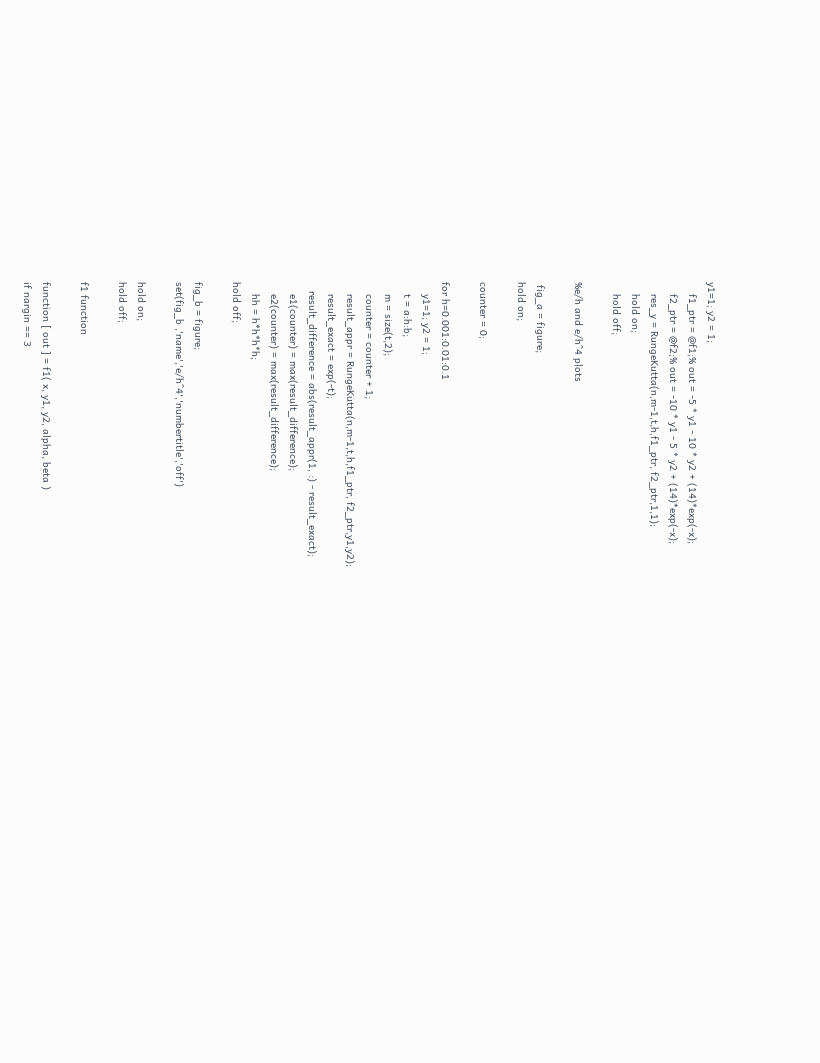y1=1; y2 = 1;
    f1_ptr = @f1;% out = -5 * y1 - 10 * y2 + (14)*exp(-x);
    f2_ptr = @f2;% out = -10 * y1 - 5 * y2 + (14)*exp(-x);
    res_y = RungeKutta(n,m-1,t,h,f1_ptr, f2_ptr,1,1);
    hold on;
    hold off;

%e/h and e/h^4 plots

 fig_a = figure;
hold on;

counter = 0;

for h=0.001:0.01:0.1
    y1=1; y2 = 1;
    t = a:h:b;
    m = size(t,2);
    counter = counter + 1;
    result_appr = RungeKutta(n,m-1,t,h,f1_ptr, f2_ptr,y1,y2);
    result_exact = exp(-t);
   result_difference = abs(result_appr(1, :) - result_exact);
    e1(counter) = max(result_difference);
    e2(counter) = max(result_difference);
    hh = h*h*h*h;
hold off;

fig_b = figure;
set(fig_b ,'name','e/h^4','numbertitle','off')

hold on;
hold off;

f1 function

function [ out ] = f1( x, y1, y2, alpha, beta )
if nargin == 3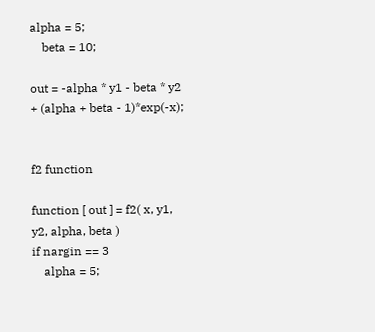alpha = 5;
    beta = 10;

out = -alpha * y1 - beta * y2 + (alpha + beta - 1)*exp(-x);


f2 function

function [ out ] = f2( x, y1, y2, alpha, beta )
if nargin == 3
    alpha = 5;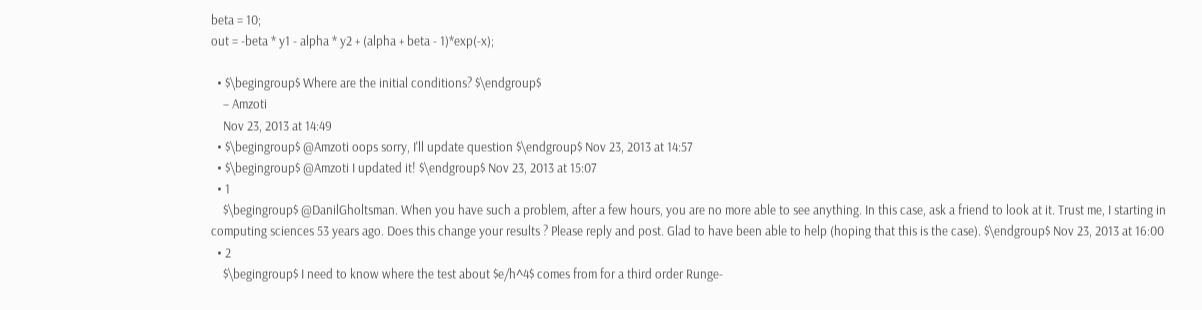beta = 10;
out = -beta * y1 - alpha * y2 + (alpha + beta - 1)*exp(-x);

  • $\begingroup$ Where are the initial conditions? $\endgroup$
    – Amzoti
    Nov 23, 2013 at 14:49
  • $\begingroup$ @Amzoti oops sorry, I'll update question $\endgroup$ Nov 23, 2013 at 14:57
  • $\begingroup$ @Amzoti I updated it! $\endgroup$ Nov 23, 2013 at 15:07
  • 1
    $\begingroup$ @DanilGholtsman. When you have such a problem, after a few hours, you are no more able to see anything. In this case, ask a friend to look at it. Trust me, I starting in computing sciences 53 years ago. Does this change your results ? Please reply and post. Glad to have been able to help (hoping that this is the case). $\endgroup$ Nov 23, 2013 at 16:00
  • 2
    $\begingroup$ I need to know where the test about $e/h^4$ comes from for a third order Runge-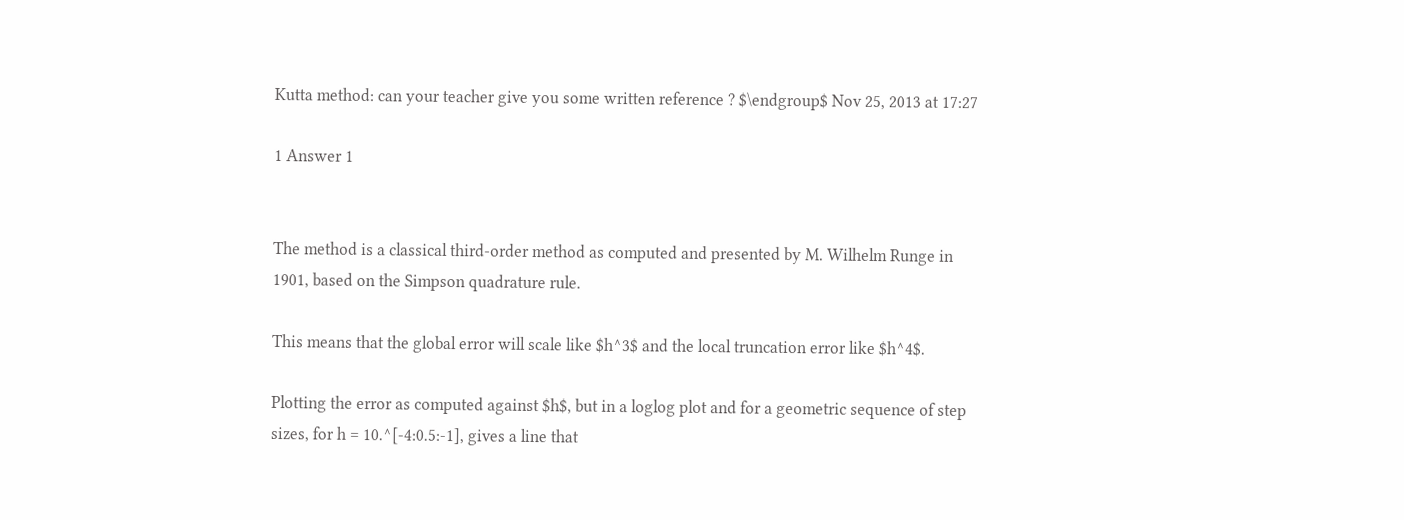Kutta method: can your teacher give you some written reference ? $\endgroup$ Nov 25, 2013 at 17:27

1 Answer 1


The method is a classical third-order method as computed and presented by M. Wilhelm Runge in 1901, based on the Simpson quadrature rule.

This means that the global error will scale like $h^3$ and the local truncation error like $h^4$.

Plotting the error as computed against $h$, but in a loglog plot and for a geometric sequence of step sizes, for h = 10.^[-4:0.5:-1], gives a line that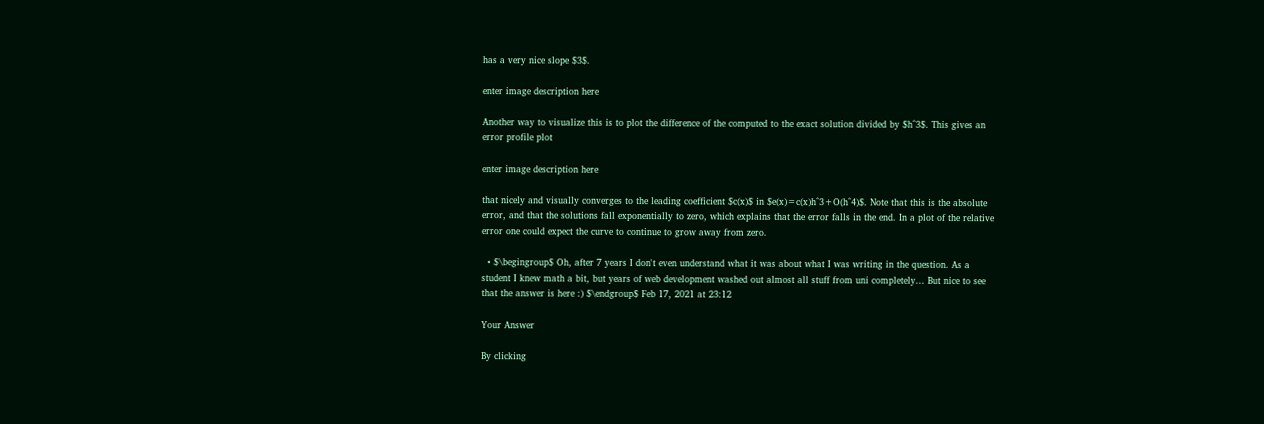has a very nice slope $3$.

enter image description here

Another way to visualize this is to plot the difference of the computed to the exact solution divided by $h^3$. This gives an error profile plot

enter image description here

that nicely and visually converges to the leading coefficient $c(x)$ in $e(x)=c(x)h^3+O(h^4)$. Note that this is the absolute error, and that the solutions fall exponentially to zero, which explains that the error falls in the end. In a plot of the relative error one could expect the curve to continue to grow away from zero.

  • $\begingroup$ Oh, after 7 years I don't even understand what it was about what I was writing in the question. As a student I knew math a bit, but years of web development washed out almost all stuff from uni completely... But nice to see that the answer is here :) $\endgroup$ Feb 17, 2021 at 23:12

Your Answer

By clicking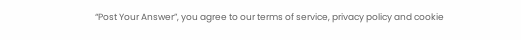“Post Your Answer”, you agree to our terms of service, privacy policy and cookie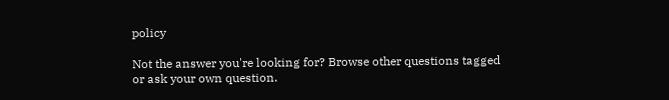policy

Not the answer you're looking for? Browse other questions tagged or ask your own question.